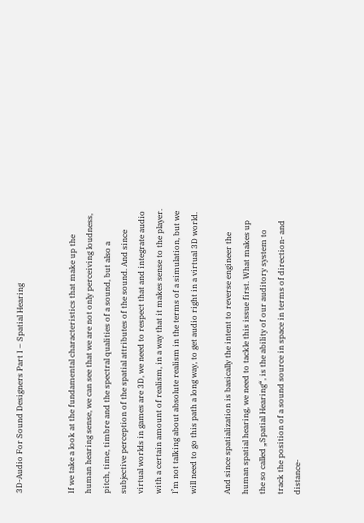3D-Audio For Sound Designers Part I – Spatial Hearing


If we take a look at the fundamental characteristics that make up the human hearing sense, we can see that we are not only perceiving loudness, pitch, time, timbre and the spectral qualities of a sound, but also a subjective perception of the spatial attributes of the sound. And since virtual worlds in games are 3D, we need to respect that and integrate audio with a certain amount of realism, in a way that it makes sense to the player. I’m not talking about absolute realism in the terms of a simulation, but we will need to go this path a long way, to get audio right in a virtual 3D world.

And since spatialization is basically the intent to reverse engineer the human spatial hearing, we need to tackle this issue first. What makes up the so called „Spatial Hearing“, is the ability of our auditory system to track the position of a sound source in space in terms of direction- and distance-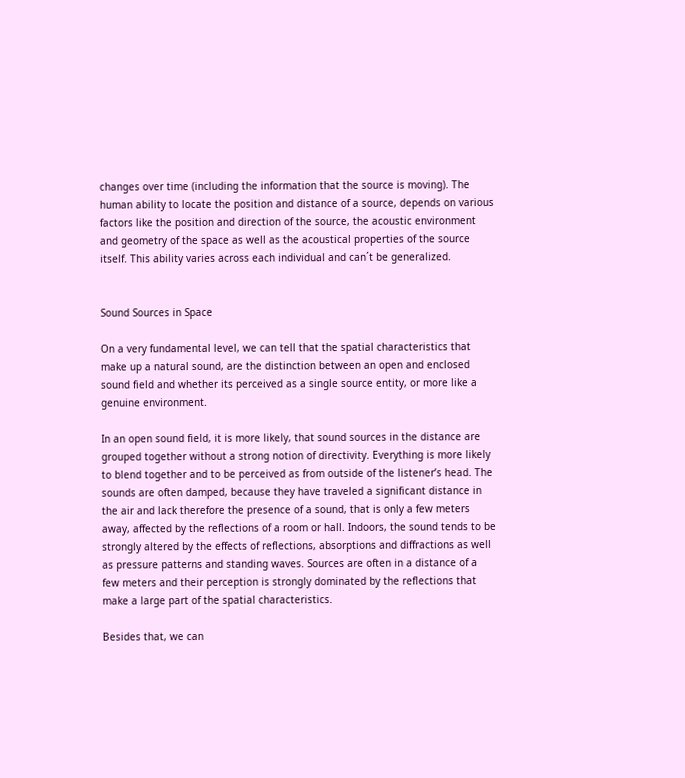changes over time (including the information that the source is moving). The human ability to locate the position and distance of a source, depends on various factors like the position and direction of the source, the acoustic environment and geometry of the space as well as the acoustical properties of the source itself. This ability varies across each individual and can´t be generalized.


Sound Sources in Space

On a very fundamental level, we can tell that the spatial characteristics that make up a natural sound, are the distinction between an open and enclosed sound field and whether its perceived as a single source entity, or more like a genuine environment.

In an open sound field, it is more likely, that sound sources in the distance are grouped together without a strong notion of directivity. Everything is more likely to blend together and to be perceived as from outside of the listener’s head. The sounds are often damped, because they have traveled a significant distance in the air and lack therefore the presence of a sound, that is only a few meters away, affected by the reflections of a room or hall. Indoors, the sound tends to be strongly altered by the effects of reflections, absorptions and diffractions as well as pressure patterns and standing waves. Sources are often in a distance of a few meters and their perception is strongly dominated by the reflections that make a large part of the spatial characteristics.

Besides that, we can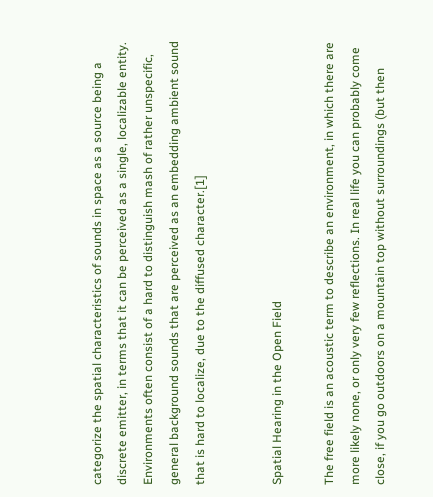categorize the spatial characteristics of sounds in space as a source being a discrete emitter, in terms that it can be perceived as a single, localizable entity. Environments often consist of a hard to distinguish mash of rather unspecific, general background sounds that are perceived as an embedding ambient sound that is hard to localize, due to the diffused character.[1]


Spatial Hearing in the Open Field

The free field is an acoustic term to describe an environment, in which there are more likely none, or only very few reflections. In real life you can probably come close, if you go outdoors on a mountain top without surroundings (but then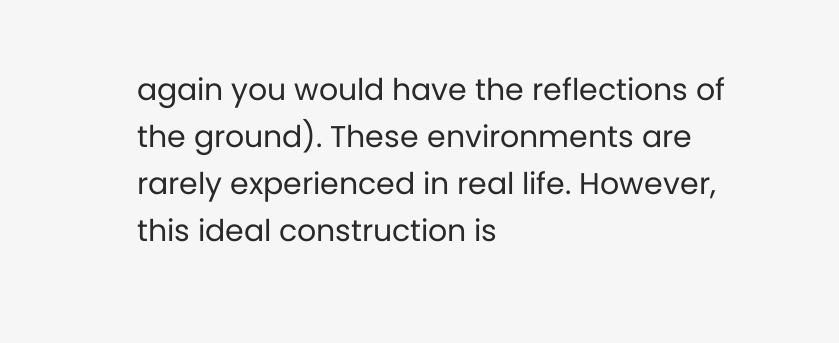again you would have the reflections of the ground). These environments are rarely experienced in real life. However, this ideal construction is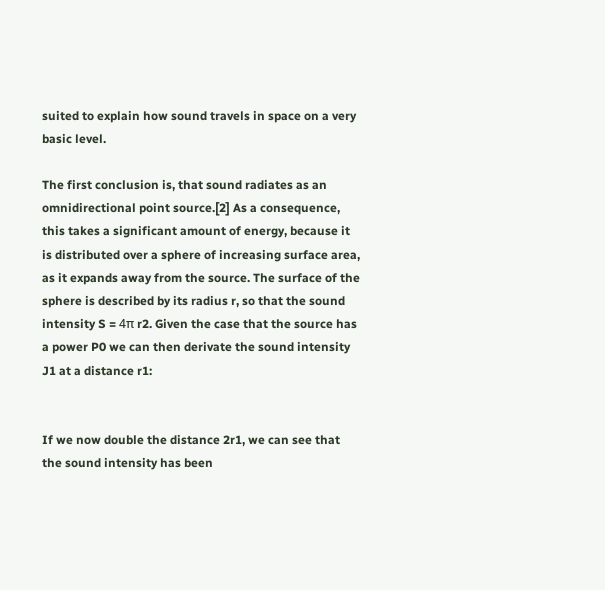suited to explain how sound travels in space on a very basic level.

The first conclusion is, that sound radiates as an omnidirectional point source.[2] As a consequence, this takes a significant amount of energy, because it is distributed over a sphere of increasing surface area, as it expands away from the source. The surface of the sphere is described by its radius r, so that the sound intensity S = 4π r2. Given the case that the source has a power P0 we can then derivate the sound intensity J1 at a distance r1:


If we now double the distance 2r1, we can see that the sound intensity has been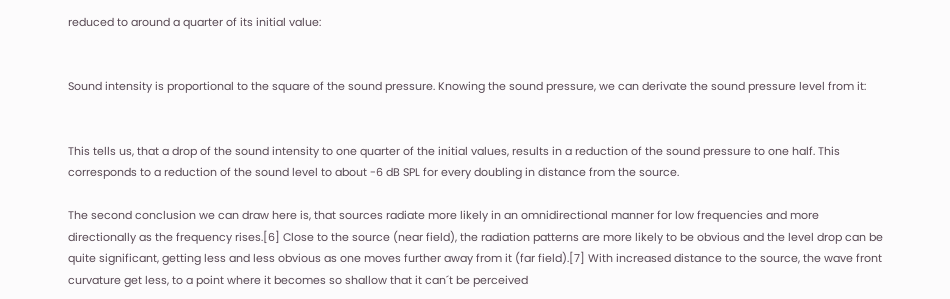reduced to around a quarter of its initial value:


Sound intensity is proportional to the square of the sound pressure. Knowing the sound pressure, we can derivate the sound pressure level from it:


This tells us, that a drop of the sound intensity to one quarter of the initial values, results in a reduction of the sound pressure to one half. This corresponds to a reduction of the sound level to about -6 dB SPL for every doubling in distance from the source.

The second conclusion we can draw here is, that sources radiate more likely in an omnidirectional manner for low frequencies and more directionally as the frequency rises.[6] Close to the source (near field), the radiation patterns are more likely to be obvious and the level drop can be quite significant, getting less and less obvious as one moves further away from it (far field).[7] With increased distance to the source, the wave front curvature get less, to a point where it becomes so shallow that it can´t be perceived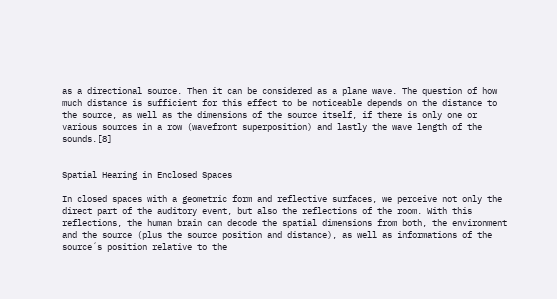as a directional source. Then it can be considered as a plane wave. The question of how much distance is sufficient for this effect to be noticeable depends on the distance to the source, as well as the dimensions of the source itself, if there is only one or various sources in a row (wavefront superposition) and lastly the wave length of the sounds.[8]


Spatial Hearing in Enclosed Spaces

In closed spaces with a geometric form and reflective surfaces, we perceive not only the direct part of the auditory event, but also the reflections of the room. With this reflections, the human brain can decode the spatial dimensions from both, the environment and the source (plus the source position and distance), as well as informations of the source´s position relative to the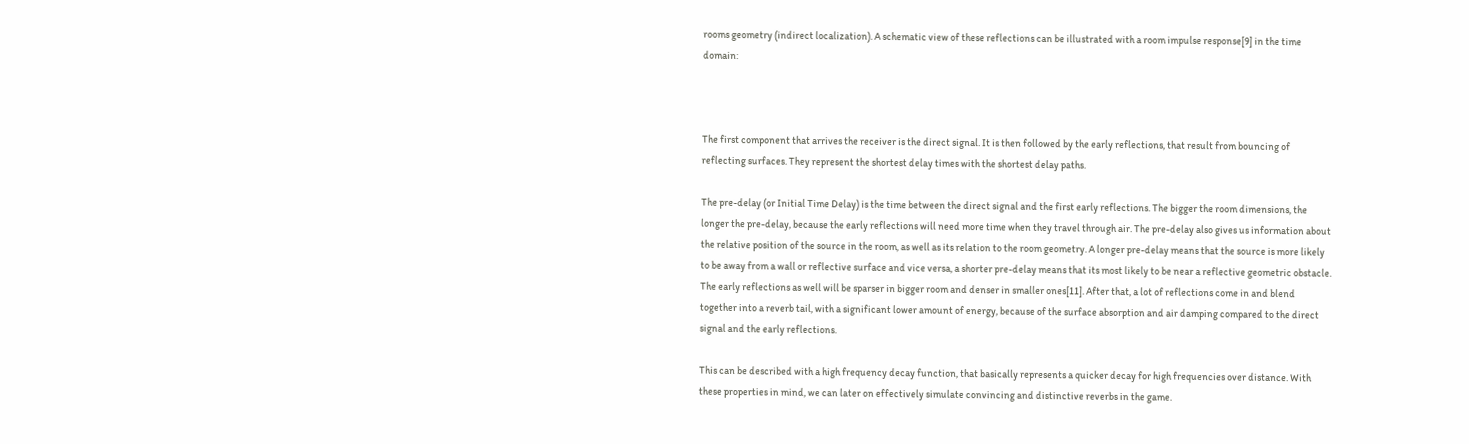rooms geometry (indirect localization). A schematic view of these reflections can be illustrated with a room impulse response[9] in the time domain:



The first component that arrives the receiver is the direct signal. It is then followed by the early reflections, that result from bouncing of reflecting surfaces. They represent the shortest delay times with the shortest delay paths.

The pre-delay (or Initial Time Delay) is the time between the direct signal and the first early reflections. The bigger the room dimensions, the longer the pre-delay, because the early reflections will need more time when they travel through air. The pre-delay also gives us information about the relative position of the source in the room, as well as its relation to the room geometry. A longer pre-delay means that the source is more likely to be away from a wall or reflective surface and vice versa, a shorter pre-delay means that its most likely to be near a reflective geometric obstacle. The early reflections as well will be sparser in bigger room and denser in smaller ones[11]. After that, a lot of reflections come in and blend together into a reverb tail, with a significant lower amount of energy, because of the surface absorption and air damping compared to the direct signal and the early reflections.

This can be described with a high frequency decay function, that basically represents a quicker decay for high frequencies over distance. With these properties in mind, we can later on effectively simulate convincing and distinctive reverbs in the game.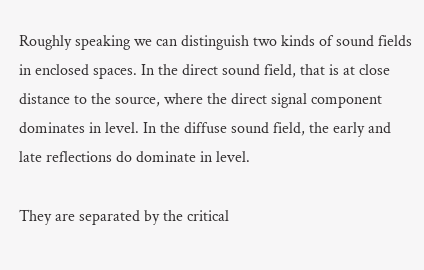Roughly speaking we can distinguish two kinds of sound fields in enclosed spaces. In the direct sound field, that is at close distance to the source, where the direct signal component dominates in level. In the diffuse sound field, the early and late reflections do dominate in level.

They are separated by the critical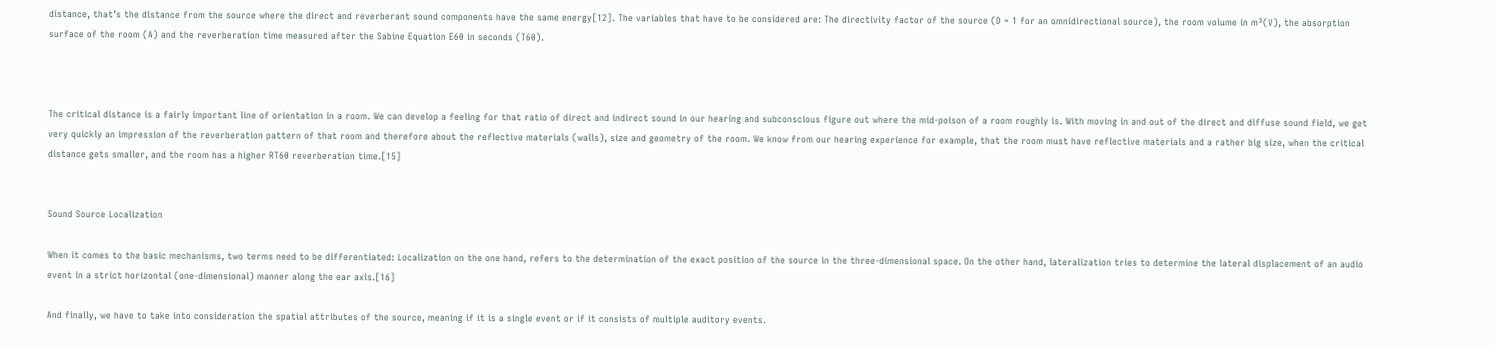distance, that’s the distance from the source where the direct and reverberant sound components have the same energy[12]. The variables that have to be considered are: The directivity factor of the source (D = 1 for an omnidirectional source), the room volume in m³(V), the absorption surface of the room (A) and the reverberation time measured after the Sabine Equation E60 in seconds (T60).



The critical distance is a fairly important line of orientation in a room. We can develop a feeling for that ratio of direct and indirect sound in our hearing and subconscious figure out where the mid-poison of a room roughly is. With moving in and out of the direct and diffuse sound field, we get very quickly an impression of the reverberation pattern of that room and therefore about the reflective materials (walls), size and geometry of the room. We know from our hearing experience for example, that the room must have reflective materials and a rather big size, when the critical distance gets smaller, and the room has a higher RT60 reverberation time.[15]


Sound Source Localization

When it comes to the basic mechanisms, two terms need to be differentiated: Localization on the one hand, refers to the determination of the exact position of the source in the three-dimensional space. On the other hand, lateralization tries to determine the lateral displacement of an audio event in a strict horizontal (one-dimensional) manner along the ear axis.[16]

And finally, we have to take into consideration the spatial attributes of the source, meaning if it is a single event or if it consists of multiple auditory events.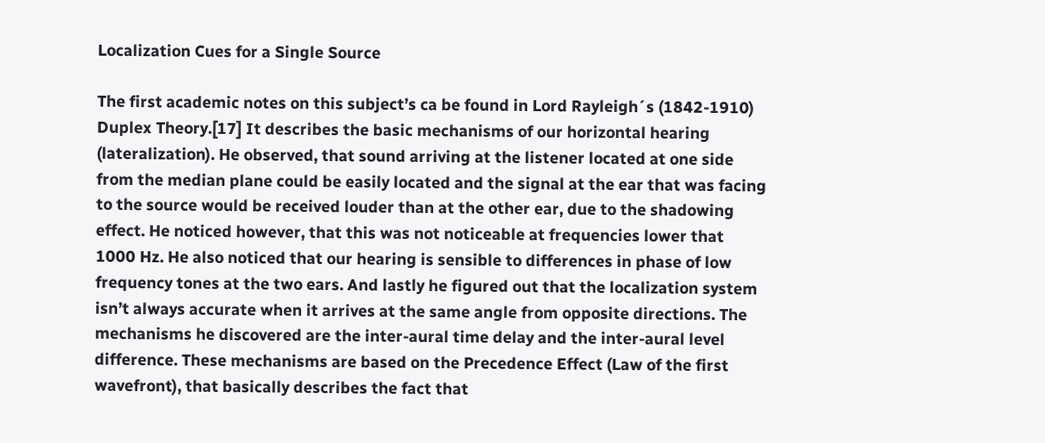Localization Cues for a Single Source

The first academic notes on this subject’s ca be found in Lord Rayleigh´s (1842-1910) Duplex Theory.[17] It describes the basic mechanisms of our horizontal hearing (lateralization). He observed, that sound arriving at the listener located at one side from the median plane could be easily located and the signal at the ear that was facing to the source would be received louder than at the other ear, due to the shadowing effect. He noticed however, that this was not noticeable at frequencies lower that 1000 Hz. He also noticed that our hearing is sensible to differences in phase of low frequency tones at the two ears. And lastly he figured out that the localization system isn’t always accurate when it arrives at the same angle from opposite directions. The mechanisms he discovered are the inter-aural time delay and the inter-aural level difference. These mechanisms are based on the Precedence Effect (Law of the first wavefront), that basically describes the fact that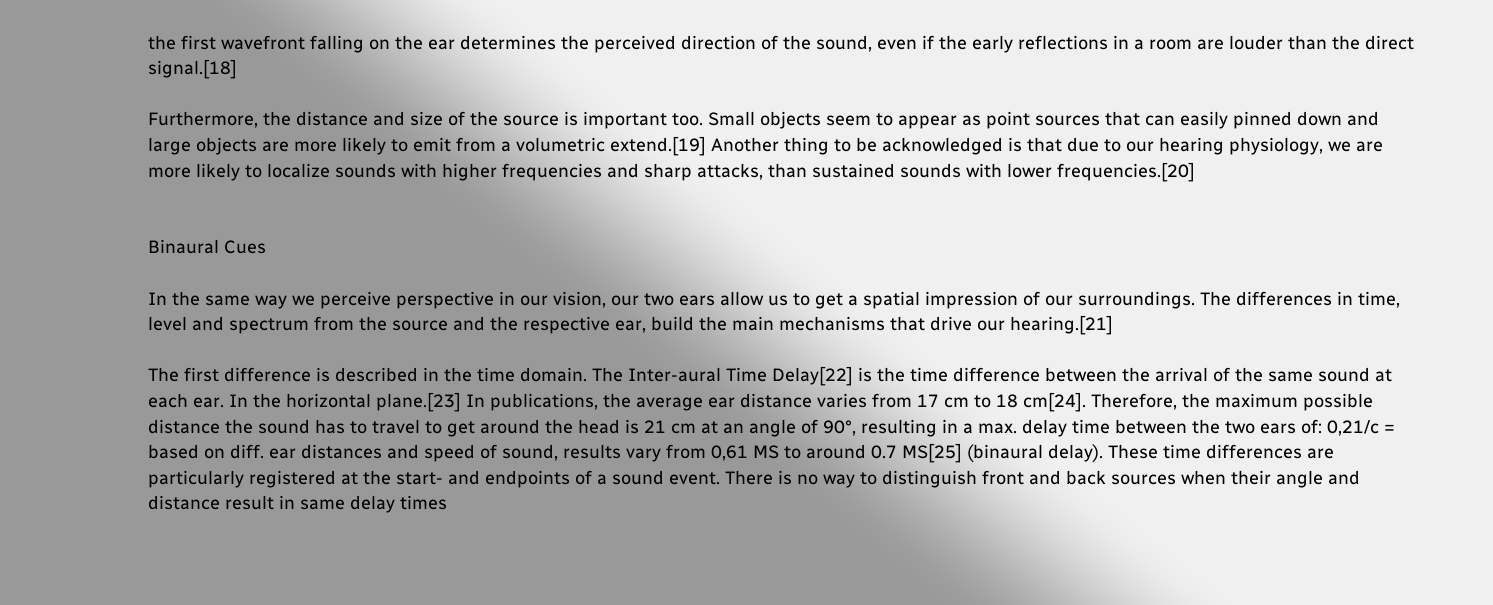the first wavefront falling on the ear determines the perceived direction of the sound, even if the early reflections in a room are louder than the direct signal.[18]

Furthermore, the distance and size of the source is important too. Small objects seem to appear as point sources that can easily pinned down and large objects are more likely to emit from a volumetric extend.[19] Another thing to be acknowledged is that due to our hearing physiology, we are more likely to localize sounds with higher frequencies and sharp attacks, than sustained sounds with lower frequencies.[20]


Binaural Cues

In the same way we perceive perspective in our vision, our two ears allow us to get a spatial impression of our surroundings. The differences in time, level and spectrum from the source and the respective ear, build the main mechanisms that drive our hearing.[21]

The first difference is described in the time domain. The Inter-aural Time Delay[22] is the time difference between the arrival of the same sound at each ear. In the horizontal plane.[23] In publications, the average ear distance varies from 17 cm to 18 cm[24]. Therefore, the maximum possible distance the sound has to travel to get around the head is 21 cm at an angle of 90°, resulting in a max. delay time between the two ears of: 0,21/c = based on diff. ear distances and speed of sound, results vary from 0,61 MS to around 0.7 MS[25] (binaural delay). These time differences are particularly registered at the start- and endpoints of a sound event. There is no way to distinguish front and back sources when their angle and distance result in same delay times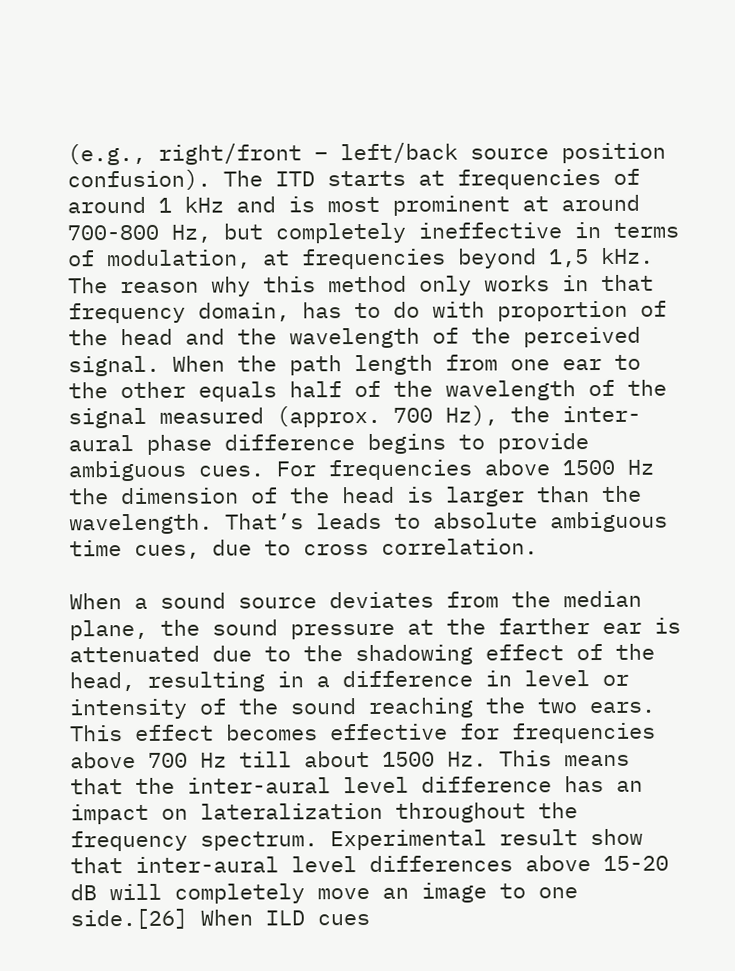(e.g., right/front – left/back source position confusion). The ITD starts at frequencies of around 1 kHz and is most prominent at around 700-800 Hz, but completely ineffective in terms of modulation, at frequencies beyond 1,5 kHz. The reason why this method only works in that frequency domain, has to do with proportion of the head and the wavelength of the perceived signal. When the path length from one ear to the other equals half of the wavelength of the signal measured (approx. 700 Hz), the inter-aural phase difference begins to provide ambiguous cues. For frequencies above 1500 Hz the dimension of the head is larger than the wavelength. That’s leads to absolute ambiguous time cues, due to cross correlation.

When a sound source deviates from the median plane, the sound pressure at the farther ear is attenuated due to the shadowing effect of the head, resulting in a difference in level or intensity of the sound reaching the two ears. This effect becomes effective for frequencies above 700 Hz till about 1500 Hz. This means that the inter-aural level difference has an impact on lateralization throughout the frequency spectrum. Experimental result show that inter-aural level differences above 15-20 dB will completely move an image to one side.[26] When ILD cues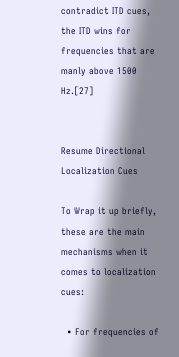contradict ITD cues, the ITD wins for frequencies that are manly above 1500 Hz.[27]


Resume Directional Localization Cues

To Wrap it up briefly, these are the main mechanisms when it comes to localization cues:

  • For frequencies of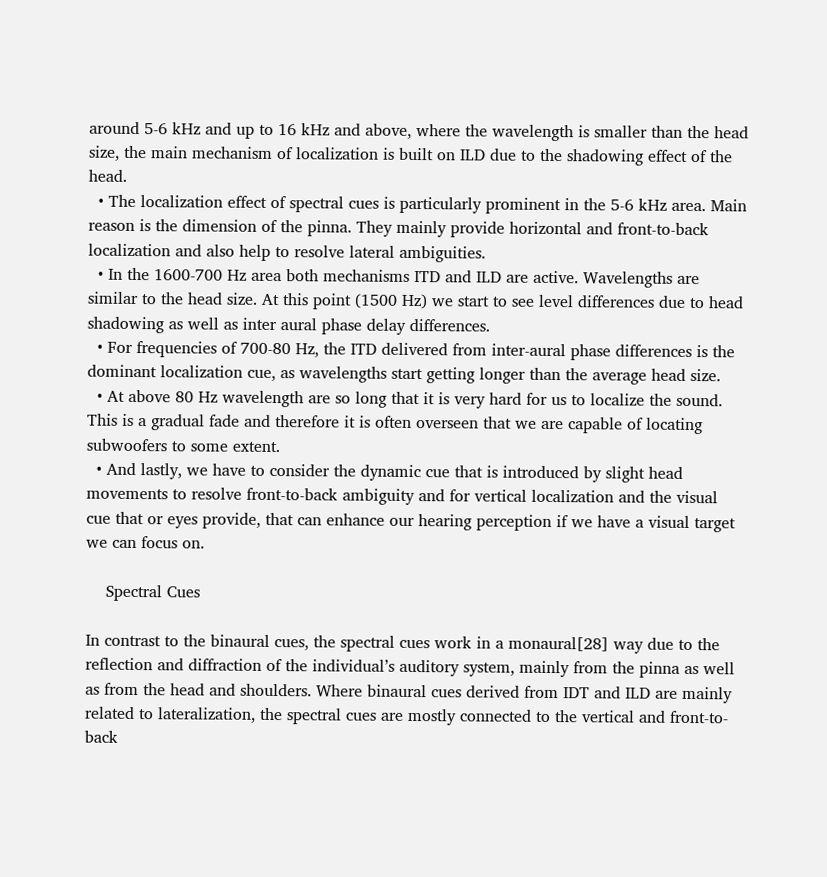around 5-6 kHz and up to 16 kHz and above, where the wavelength is smaller than the head size, the main mechanism of localization is built on ILD due to the shadowing effect of the head.
  • The localization effect of spectral cues is particularly prominent in the 5-6 kHz area. Main reason is the dimension of the pinna. They mainly provide horizontal and front-to-back localization and also help to resolve lateral ambiguities.
  • In the 1600-700 Hz area both mechanisms ITD and ILD are active. Wavelengths are similar to the head size. At this point (1500 Hz) we start to see level differences due to head shadowing as well as inter aural phase delay differences.
  • For frequencies of 700-80 Hz, the ITD delivered from inter-aural phase differences is the dominant localization cue, as wavelengths start getting longer than the average head size.
  • At above 80 Hz wavelength are so long that it is very hard for us to localize the sound. This is a gradual fade and therefore it is often overseen that we are capable of locating subwoofers to some extent.
  • And lastly, we have to consider the dynamic cue that is introduced by slight head movements to resolve front-to-back ambiguity and for vertical localization and the visual cue that or eyes provide, that can enhance our hearing perception if we have a visual target we can focus on.

    Spectral Cues

In contrast to the binaural cues, the spectral cues work in a monaural[28] way due to the reflection and diffraction of the individual’s auditory system, mainly from the pinna as well as from the head and shoulders. Where binaural cues derived from IDT and ILD are mainly related to lateralization, the spectral cues are mostly connected to the vertical and front-to-back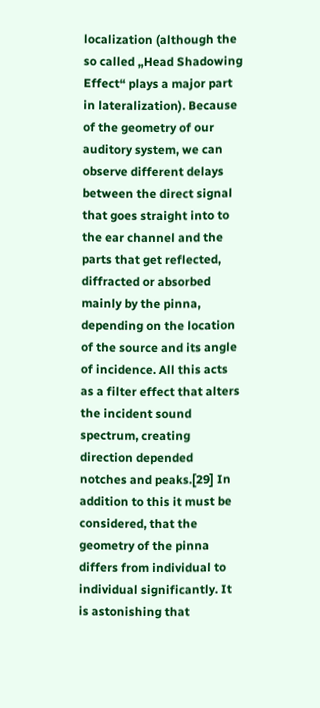localization (although the so called „Head Shadowing Effect“ plays a major part in lateralization). Because of the geometry of our auditory system, we can observe different delays between the direct signal that goes straight into to the ear channel and the parts that get reflected, diffracted or absorbed mainly by the pinna, depending on the location of the source and its angle of incidence. All this acts as a filter effect that alters the incident sound spectrum, creating direction depended notches and peaks.[29] In addition to this it must be considered, that the geometry of the pinna differs from individual to individual significantly. It is astonishing that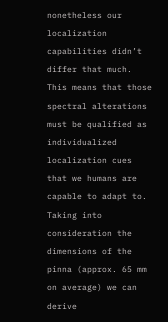nonetheless our localization capabilities didn’t differ that much. This means that those spectral alterations must be qualified as individualized localization cues that we humans are capable to adapt to. Taking into consideration the dimensions of the pinna (approx. 65 mm on average) we can derive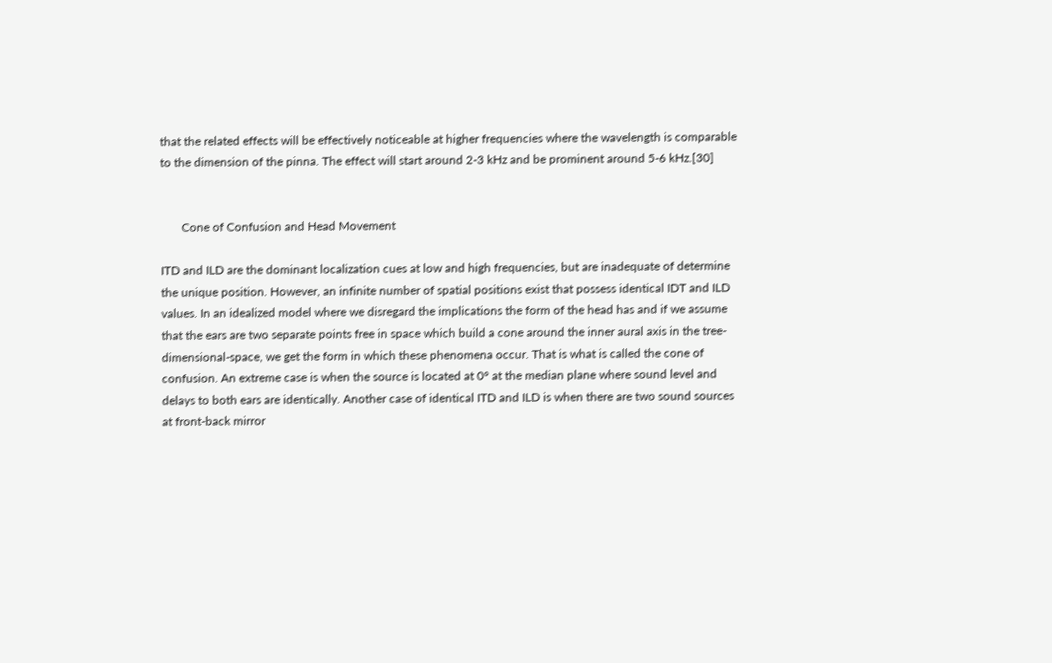that the related effects will be effectively noticeable at higher frequencies where the wavelength is comparable to the dimension of the pinna. The effect will start around 2-3 kHz and be prominent around 5-6 kHz.[30]


       Cone of Confusion and Head Movement

ITD and ILD are the dominant localization cues at low and high frequencies, but are inadequate of determine the unique position. However, an infinite number of spatial positions exist that possess identical IDT and ILD values. In an idealized model where we disregard the implications the form of the head has and if we assume that the ears are two separate points free in space which build a cone around the inner aural axis in the tree-dimensional-space, we get the form in which these phenomena occur. That is what is called the cone of confusion. An extreme case is when the source is located at 0° at the median plane where sound level and delays to both ears are identically. Another case of identical ITD and ILD is when there are two sound sources at front-back mirror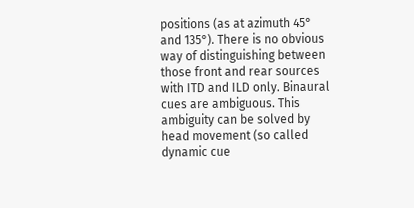positions (as at azimuth 45° and 135°). There is no obvious way of distinguishing between those front and rear sources with ITD and ILD only. Binaural cues are ambiguous. This ambiguity can be solved by head movement (so called dynamic cue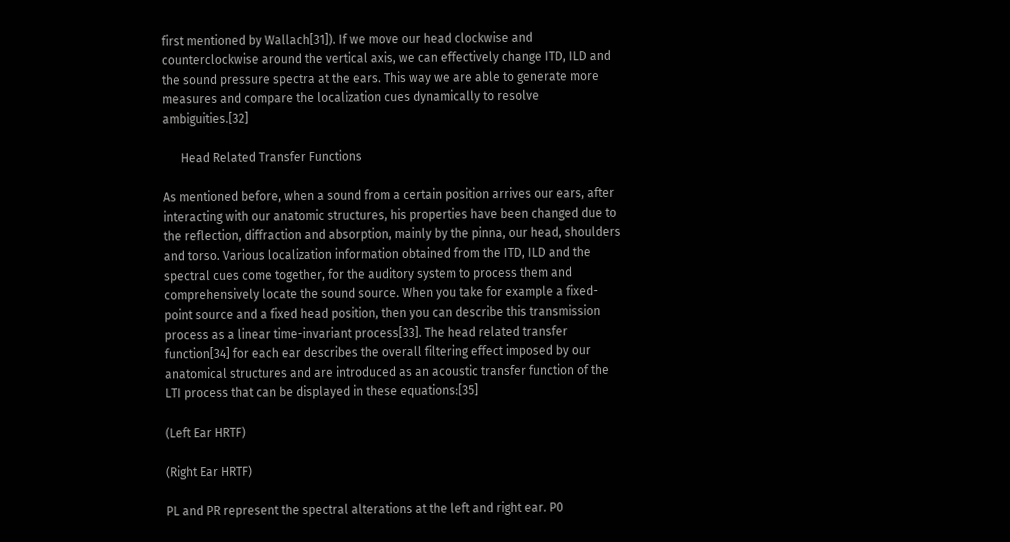first mentioned by Wallach[31]). If we move our head clockwise and counterclockwise around the vertical axis, we can effectively change ITD, ILD and the sound pressure spectra at the ears. This way we are able to generate more measures and compare the localization cues dynamically to resolve ambiguities.[32]

      Head Related Transfer Functions

As mentioned before, when a sound from a certain position arrives our ears, after interacting with our anatomic structures, his properties have been changed due to the reflection, diffraction and absorption, mainly by the pinna, our head, shoulders and torso. Various localization information obtained from the ITD, ILD and the spectral cues come together, for the auditory system to process them and comprehensively locate the sound source. When you take for example a fixed-point source and a fixed head position, then you can describe this transmission process as a linear time-invariant process[33]. The head related transfer function[34] for each ear describes the overall filtering effect imposed by our anatomical structures and are introduced as an acoustic transfer function of the LTI process that can be displayed in these equations:[35]

(Left Ear HRTF)

(Right Ear HRTF)

PL and PR represent the spectral alterations at the left and right ear. P0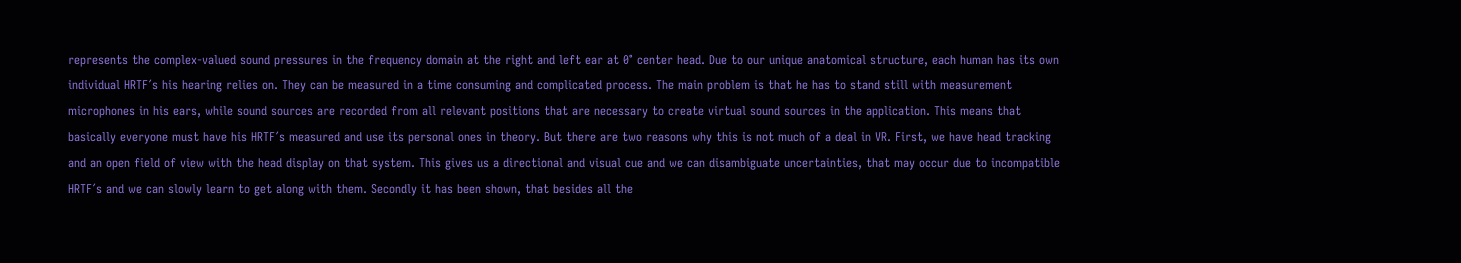represents the complex-valued sound pressures in the frequency domain at the right and left ear at 0° center head. Due to our unique anatomical structure, each human has its own individual HRTF´s his hearing relies on. They can be measured in a time consuming and complicated process. The main problem is that he has to stand still with measurement microphones in his ears, while sound sources are recorded from all relevant positions that are necessary to create virtual sound sources in the application. This means that basically everyone must have his HRTF´s measured and use its personal ones in theory. But there are two reasons why this is not much of a deal in VR. First, we have head tracking and an open field of view with the head display on that system. This gives us a directional and visual cue and we can disambiguate uncertainties, that may occur due to incompatible HRTF´s and we can slowly learn to get along with them. Secondly it has been shown, that besides all the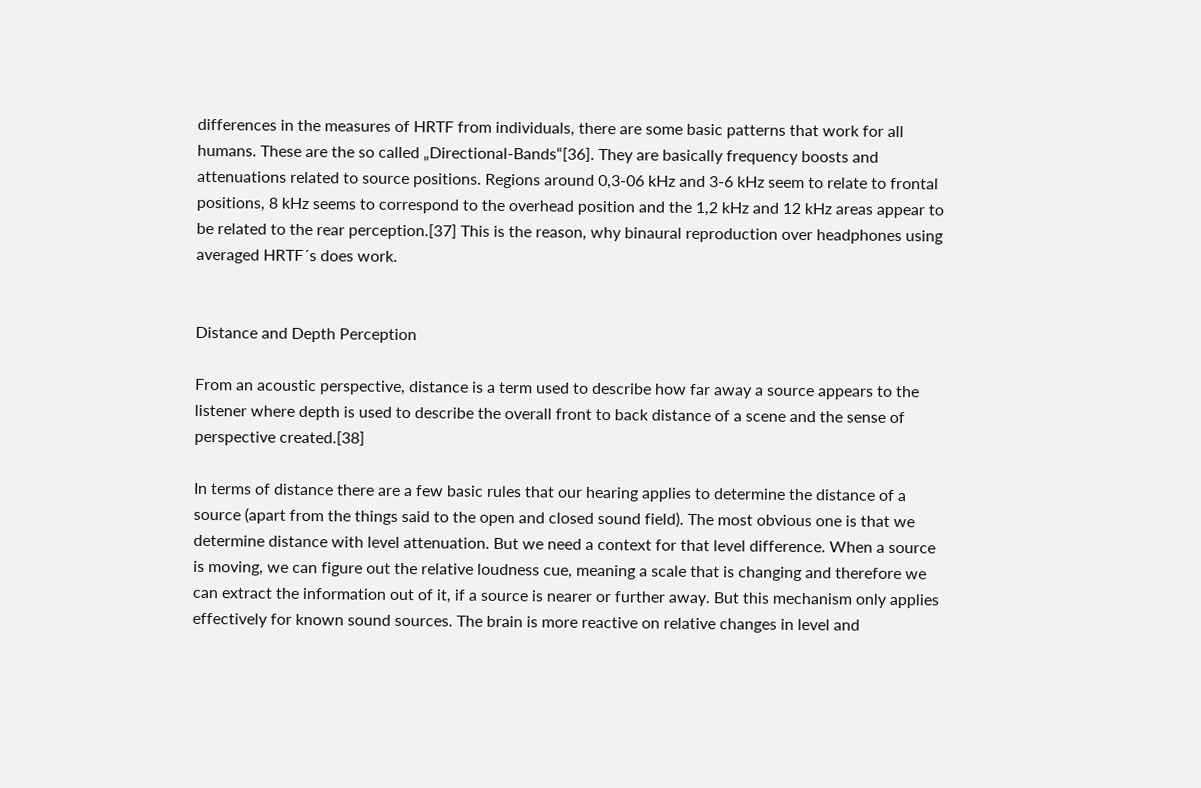differences in the measures of HRTF from individuals, there are some basic patterns that work for all humans. These are the so called „Directional-Bands“[36]. They are basically frequency boosts and attenuations related to source positions. Regions around 0,3-06 kHz and 3-6 kHz seem to relate to frontal positions, 8 kHz seems to correspond to the overhead position and the 1,2 kHz and 12 kHz areas appear to be related to the rear perception.[37] This is the reason, why binaural reproduction over headphones using averaged HRTF´s does work.


Distance and Depth Perception

From an acoustic perspective, distance is a term used to describe how far away a source appears to the listener where depth is used to describe the overall front to back distance of a scene and the sense of perspective created.[38]

In terms of distance there are a few basic rules that our hearing applies to determine the distance of a source (apart from the things said to the open and closed sound field). The most obvious one is that we determine distance with level attenuation. But we need a context for that level difference. When a source is moving, we can figure out the relative loudness cue, meaning a scale that is changing and therefore we can extract the information out of it, if a source is nearer or further away. But this mechanism only applies effectively for known sound sources. The brain is more reactive on relative changes in level and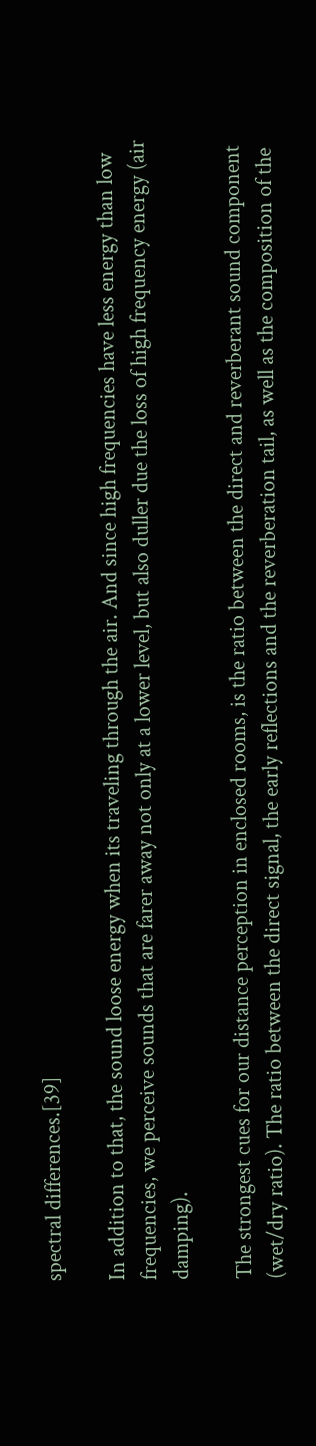spectral differences.[39]

In addition to that, the sound loose energy when its traveling through the air. And since high frequencies have less energy than low frequencies, we perceive sounds that are farer away not only at a lower level, but also duller due the loss of high frequency energy (air damping).

The strongest cues for our distance perception in enclosed rooms, is the ratio between the direct and reverberant sound component (wet/dry ratio). The ratio between the direct signal, the early reflections and the reverberation tail, as well as the composition of the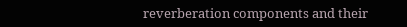reverberation components and their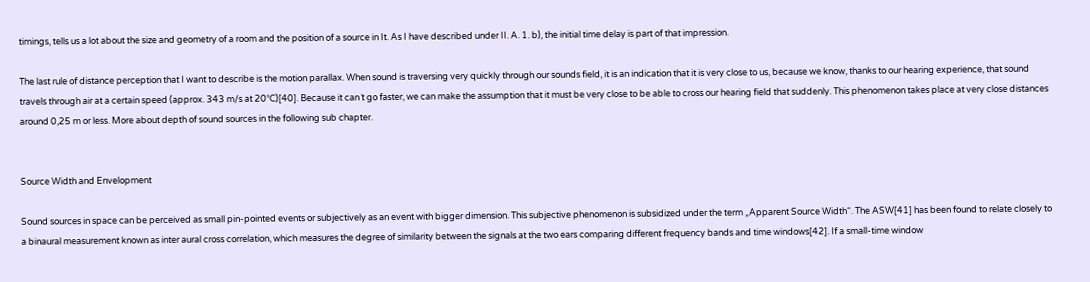timings, tells us a lot about the size and geometry of a room and the position of a source in It. As I have described under II. A. 1. b), the initial time delay is part of that impression.

The last rule of distance perception that I want to describe is the motion parallax. When sound is traversing very quickly through our sounds field, it is an indication that it is very close to us, because we know, thanks to our hearing experience, that sound travels through air at a certain speed (approx. 343 m/s at 20°C)[40]. Because it can´t go faster, we can make the assumption that it must be very close to be able to cross our hearing field that suddenly. This phenomenon takes place at very close distances around 0,25 m or less. More about depth of sound sources in the following sub chapter.


Source Width and Envelopment

Sound sources in space can be perceived as small pin-pointed events or subjectively as an event with bigger dimension. This subjective phenomenon is subsidized under the term „Apparent Source Width“. The ASW[41] has been found to relate closely to a binaural measurement known as inter aural cross correlation, which measures the degree of similarity between the signals at the two ears comparing different frequency bands and time windows[42]. If a small-time window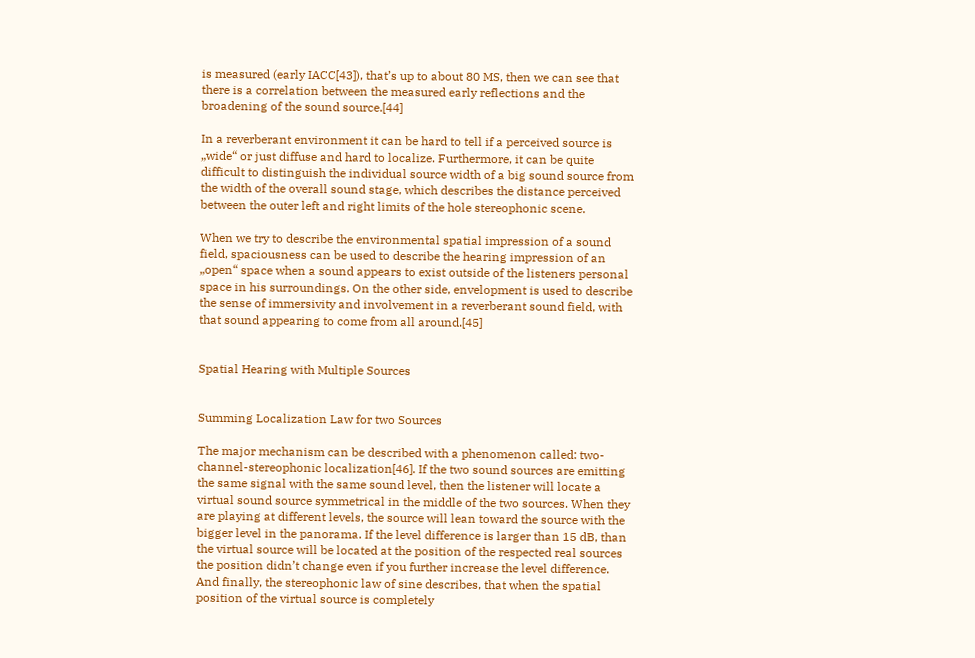is measured (early IACC[43]), that’s up to about 80 MS, then we can see that there is a correlation between the measured early reflections and the broadening of the sound source.[44]

In a reverberant environment it can be hard to tell if a perceived source is „wide“ or just diffuse and hard to localize. Furthermore, it can be quite difficult to distinguish the individual source width of a big sound source from the width of the overall sound stage, which describes the distance perceived between the outer left and right limits of the hole stereophonic scene.

When we try to describe the environmental spatial impression of a sound field, spaciousness can be used to describe the hearing impression of an „open“ space when a sound appears to exist outside of the listeners personal space in his surroundings. On the other side, envelopment is used to describe the sense of immersivity and involvement in a reverberant sound field, with that sound appearing to come from all around.[45]


Spatial Hearing with Multiple Sources


Summing Localization Law for two Sources

The major mechanism can be described with a phenomenon called: two-channel-stereophonic localization[46]. If the two sound sources are emitting the same signal with the same sound level, then the listener will locate a virtual sound source symmetrical in the middle of the two sources. When they are playing at different levels, the source will lean toward the source with the bigger level in the panorama. If the level difference is larger than 15 dB, than the virtual source will be located at the position of the respected real sources the position didn’t change even if you further increase the level difference. And finally, the stereophonic law of sine describes, that when the spatial position of the virtual source is completely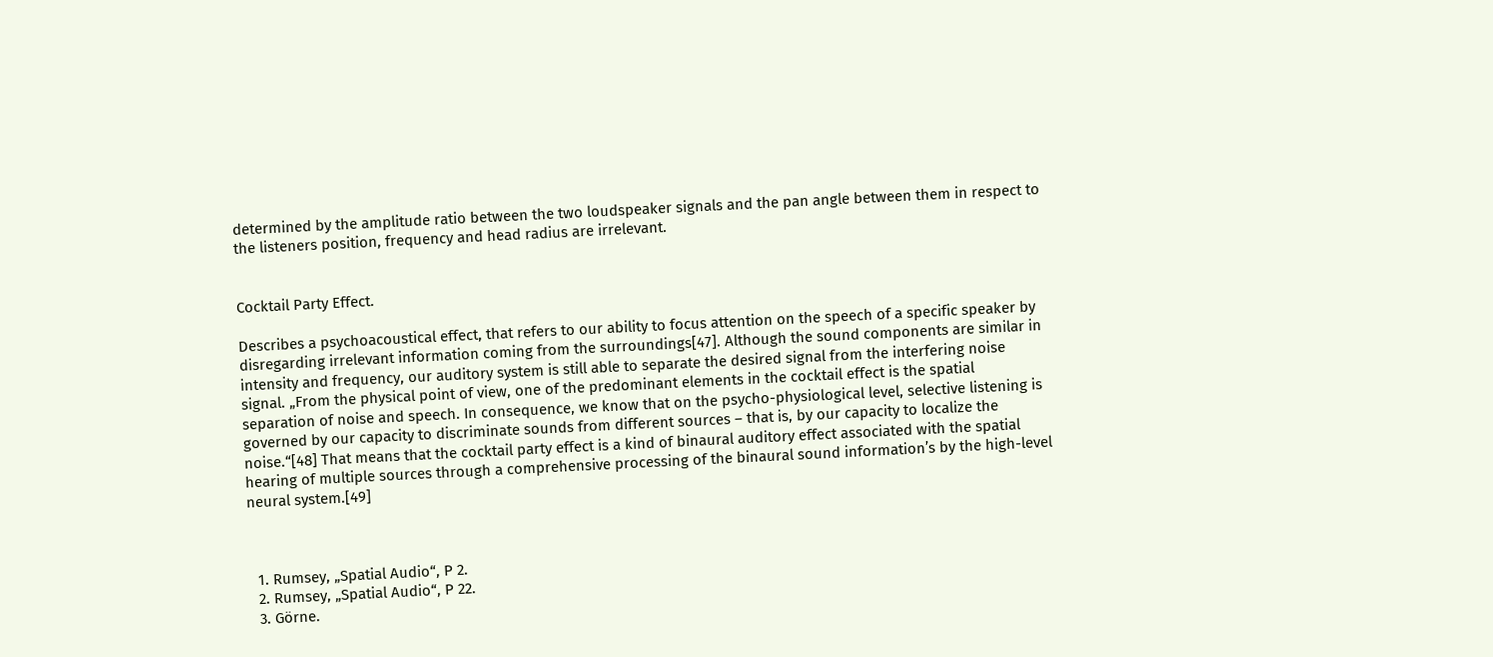determined by the amplitude ratio between the two loudspeaker signals and the pan angle between them in respect to the listeners position, frequency and head radius are irrelevant.


Cocktail Party Effect.

Describes a psychoacoustical effect, that refers to our ability to focus attention on the speech of a specific speaker by disregarding irrelevant information coming from the surroundings[47]. Although the sound components are similar in intensity and frequency, our auditory system is still able to separate the desired signal from the interfering noise signal. „From the physical point of view, one of the predominant elements in the cocktail effect is the spatial separation of noise and speech. In consequence, we know that on the psycho-physiological level, selective listening is governed by our capacity to discriminate sounds from different sources – that is, by our capacity to localize the noise.“[48] That means that the cocktail party effect is a kind of binaural auditory effect associated with the spatial hearing of multiple sources through a comprehensive processing of the binaural sound information’s by the high-level neural system.[49]



  1. Rumsey, „Spatial Audio“, P 2.
  2. Rumsey, „Spatial Audio“, P 22.
  3. Görne.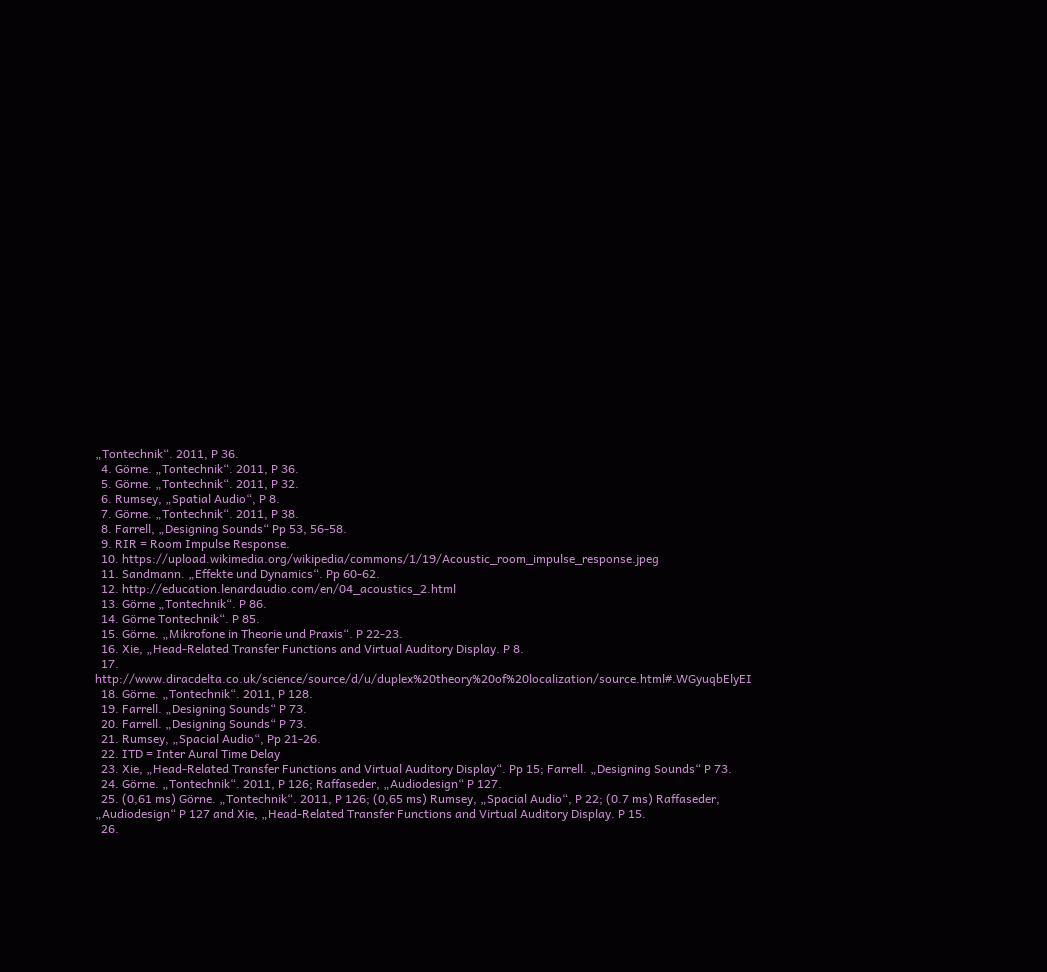„Tontechnik“. 2011, P 36.
  4. Görne. „Tontechnik“. 2011, P 36.
  5. Görne. „Tontechnik“. 2011, P 32.
  6. Rumsey, „Spatial Audio“, P 8.
  7. Görne. „Tontechnik“. 2011, P 38.
  8. Farrell, „Designing Sounds“ Pp 53, 56-58.
  9. RIR = Room Impulse Response.
  10. https://upload.wikimedia.org/wikipedia/commons/1/19/Acoustic_room_impulse_response.jpeg
  11. Sandmann. „Effekte und Dynamics“. Pp 60-62.
  12. http://education.lenardaudio.com/en/04_acoustics_2.html
  13. Görne „Tontechnik“. P 86.
  14. Görne Tontechnik“. P 85.
  15. Görne. „Mikrofone in Theorie und Praxis“. P 22-23.
  16. Xie, „Head-Related Transfer Functions and Virtual Auditory Display. P 8.
  17. http://www.diracdelta.co.uk/science/source/d/u/duplex%20theory%20of%20localization/source.html#.WGyuqbElyEI
  18. Görne. „Tontechnik“. 2011, P 128.
  19. Farrell. „Designing Sounds“ P 73.
  20. Farrell. „Designing Sounds“ P 73.
  21. Rumsey, „Spacial Audio“, Pp 21-26.
  22. ITD = Inter Aural Time Delay
  23. Xie, „Head-Related Transfer Functions and Virtual Auditory Display“. Pp 15; Farrell. „Designing Sounds“ P 73.
  24. Görne. „Tontechnik“. 2011, P 126; Raffaseder, „Audiodesign“ P 127.
  25. (0,61 ms) Görne. „Tontechnik“. 2011, P 126; (0,65 ms) Rumsey, „Spacial Audio“, P 22; (0.7 ms) Raffaseder, „Audiodesign“ P 127 and Xie, „Head-Related Transfer Functions and Virtual Auditory Display. P 15.
  26.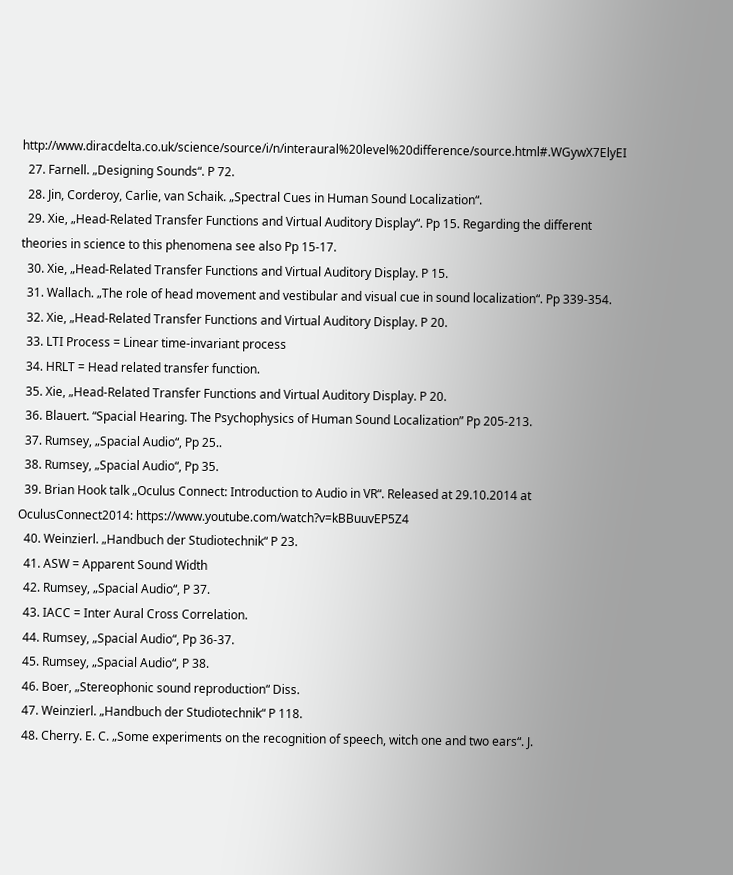http://www.diracdelta.co.uk/science/source/i/n/interaural%20level%20difference/source.html#.WGywX7ElyEI
  27. Farnell. „Designing Sounds“. P 72.
  28. Jin, Corderoy, Carlie, van Schaik. „Spectral Cues in Human Sound Localization“.
  29. Xie, „Head-Related Transfer Functions and Virtual Auditory Display“. Pp 15. Regarding the different theories in science to this phenomena see also Pp 15-17.
  30. Xie, „Head-Related Transfer Functions and Virtual Auditory Display. P 15.
  31. Wallach. „The role of head movement and vestibular and visual cue in sound localization“. Pp 339-354.
  32. Xie, „Head-Related Transfer Functions and Virtual Auditory Display. P 20.
  33. LTI Process = Linear time-invariant process
  34. HRLT = Head related transfer function.
  35. Xie, „Head-Related Transfer Functions and Virtual Auditory Display. P 20.
  36. Blauert. “Spacial Hearing. The Psychophysics of Human Sound Localization” Pp 205-213.
  37. Rumsey, „Spacial Audio“, Pp 25..
  38. Rumsey, „Spacial Audio“, Pp 35.
  39. Brian Hook talk „Oculus Connect: Introduction to Audio in VR“. Released at 29.10.2014 at OculusConnect2014: https://www.youtube.com/watch?v=kBBuuvEP5Z4
  40. Weinzierl. „Handbuch der Studiotechnik“ P 23.
  41. ASW = Apparent Sound Width
  42. Rumsey, „Spacial Audio“, P 37.
  43. IACC = Inter Aural Cross Correlation.
  44. Rumsey, „Spacial Audio“, Pp 36-37.
  45. Rumsey, „Spacial Audio“, P 38.
  46. Boer, „Stereophonic sound reproduction“ Diss.
  47. Weinzierl. „Handbuch der Studiotechnik“ P 118.
  48. Cherry. E. C. „Some experiments on the recognition of speech, witch one and two ears“. J.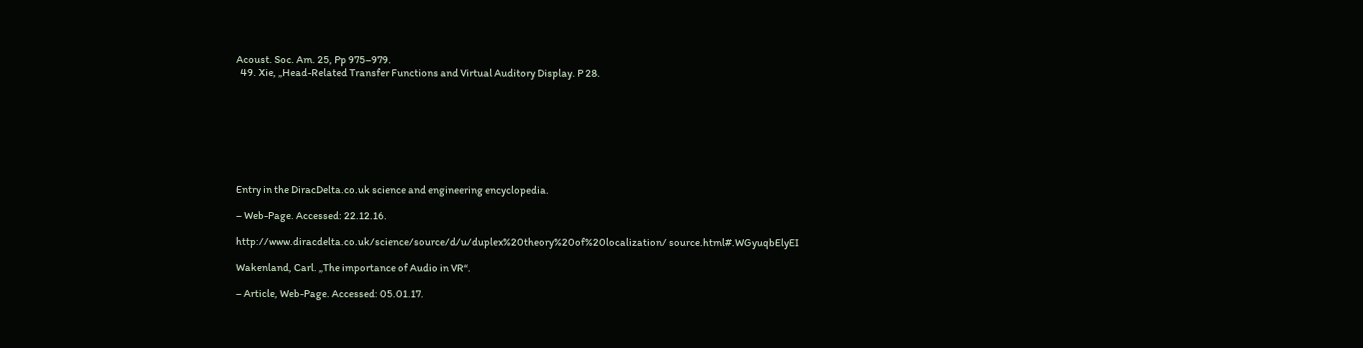Acoust. Soc. Am. 25, Pp 975–979.
  49. Xie, „Head-Related Transfer Functions and Virtual Auditory Display. P 28.








Entry in the DiracDelta.co.uk science and engineering encyclopedia.

– Web-Page. Accessed: 22.12.16.

http://www.diracdelta.co.uk/science/source/d/u/duplex%20theory%20of%20localization/ source.html#.WGyuqbElyEI

Wakenland, Carl. „The importance of Audio in VR“.

– Article, Web-Page. Accessed: 05.01.17.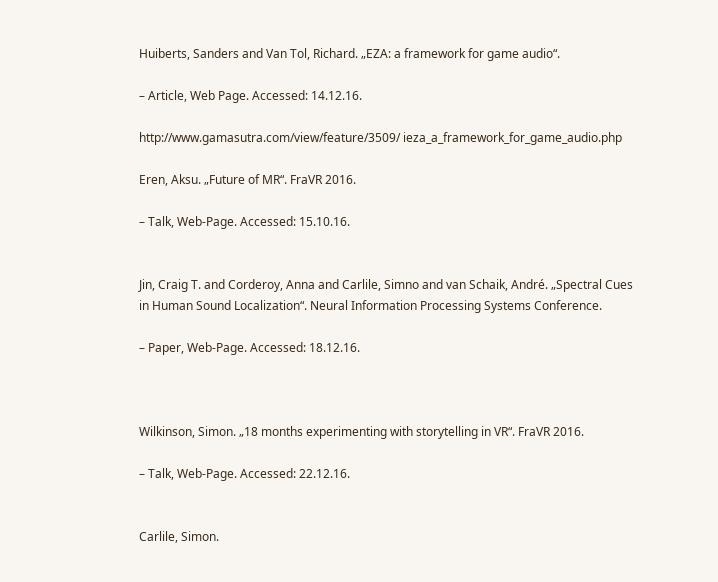Huiberts, Sanders and Van Tol, Richard. „EZA: a framework for game audio“.

– Article, Web Page. Accessed: 14.12.16.

http://www.gamasutra.com/view/feature/3509/ ieza_a_framework_for_game_audio.php

Eren, Aksu. „Future of MR“. FraVR 2016.

– Talk, Web-Page. Accessed: 15.10.16.


Jin, Craig T. and Corderoy, Anna and Carlile, Simno and van Schaik, André. „Spectral Cues in Human Sound Localization“. Neural Information Processing Systems Conference.

– Paper, Web-Page. Accessed: 18.12.16.



Wilkinson, Simon. „18 months experimenting with storytelling in VR“. FraVR 2016.

– Talk, Web-Page. Accessed: 22.12.16.


Carlile, Simon.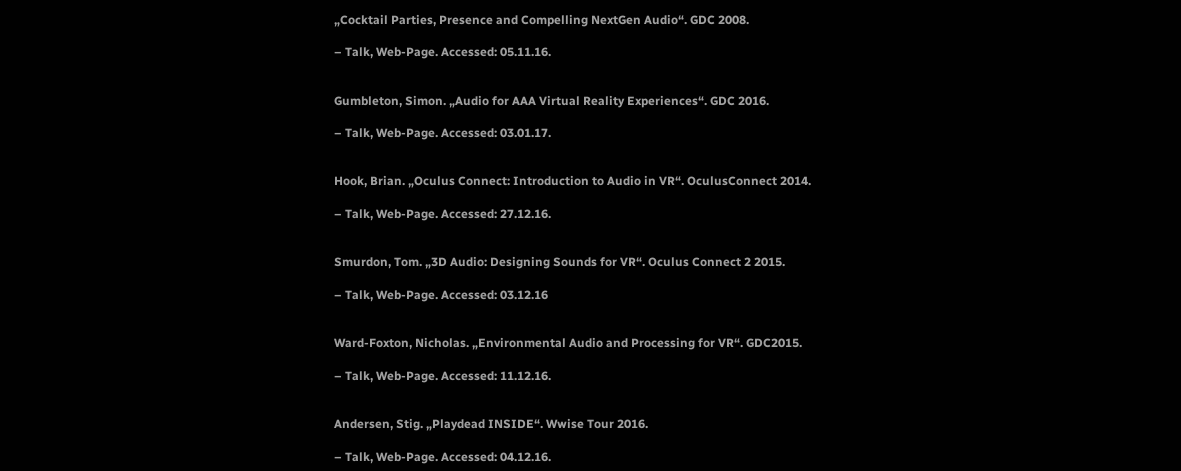„Cocktail Parties, Presence and Compelling NextGen Audio“. GDC 2008.

– Talk, Web-Page. Accessed: 05.11.16.


Gumbleton, Simon. „Audio for AAA Virtual Reality Experiences“. GDC 2016.

– Talk, Web-Page. Accessed: 03.01.17.


Hook, Brian. „Oculus Connect: Introduction to Audio in VR“. OculusConnect 2014.

– Talk, Web-Page. Accessed: 27.12.16.


Smurdon, Tom. „3D Audio: Designing Sounds for VR“. Oculus Connect 2 2015.

– Talk, Web-Page. Accessed: 03.12.16


Ward-Foxton, Nicholas. „Environmental Audio and Processing for VR“. GDC2015.

– Talk, Web-Page. Accessed: 11.12.16.


Andersen, Stig. „Playdead INSIDE“. Wwise Tour 2016.

– Talk, Web-Page. Accessed: 04.12.16.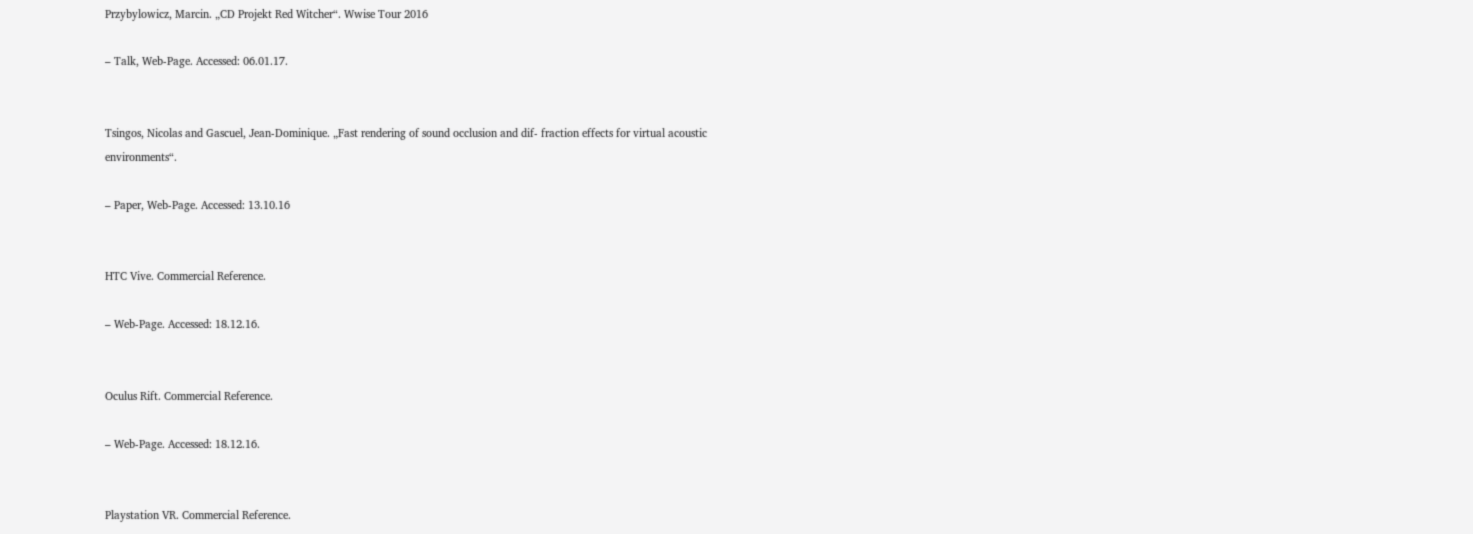Przybylowicz, Marcin. „CD Projekt Red Witcher“. Wwise Tour 2016

– Talk, Web-Page. Accessed: 06.01.17.


Tsingos, Nicolas and Gascuel, Jean-Dominique. „Fast rendering of sound occlusion and dif- fraction effects for virtual acoustic environments“.

– Paper, Web-Page. Accessed: 13.10.16


HTC Vive. Commercial Reference.

– Web-Page. Accessed: 18.12.16.


Oculus Rift. Commercial Reference.

– Web-Page. Accessed: 18.12.16.


Playstation VR. Commercial Reference.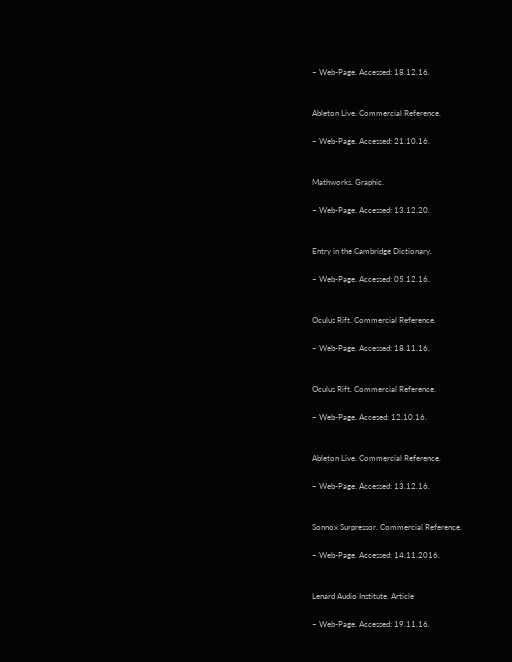– Web-Page. Accessed: 18.12.16.


Ableton Live. Commercial Reference.

– Web-Page. Accessed: 21.10.16.


Mathworks. Graphic.

– Web-Page. Accessed: 13.12.20.


Entry in the Cambridge Dictionary.

– Web-Page. Accessed: 05.12.16.


Oculus Rift. Commercial Reference.

– Web-Page. Accessed: 18.11.16.


Oculus Rift. Commercial Reference.

– Web-Page. Accesed: 12.10.16.


Ableton Live. Commercial Reference.

– Web-Page. Accessed: 13.12.16.


Sonnox Surpressor. Commercial Reference.

– Web-Page. Accessed: 14.11.2016.


Lenard Audio Institute. Article

– Web-Page. Accessed: 19.11.16.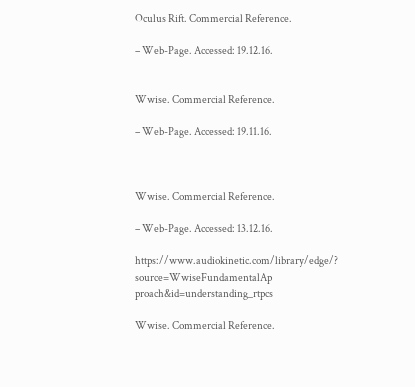Oculus Rift. Commercial Reference.

– Web-Page. Accessed: 19.12.16.


Wwise. Commercial Reference.

– Web-Page. Accessed: 19.11.16.



Wwise. Commercial Reference.

– Web-Page. Accessed: 13.12.16.

https://www.audiokinetic.com/library/edge/? source=WwiseFundamentalAp proach&id=understanding_rtpcs

Wwise. Commercial Reference.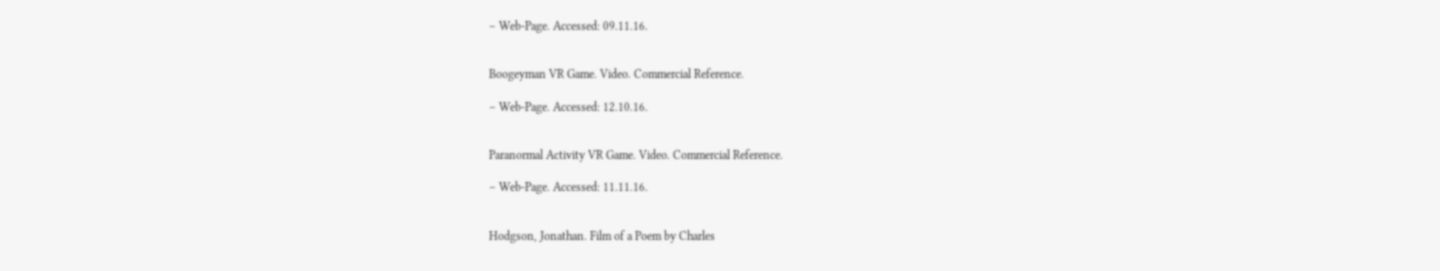– Web-Page. Accessed: 09.11.16.


Boogeyman VR Game. Video. Commercial Reference.

– Web-Page. Accessed: 12.10.16.


Paranormal Activity VR Game. Video. Commercial Reference.

– Web-Page. Accessed: 11.11.16.


Hodgson, Jonathan. Film of a Poem by Charles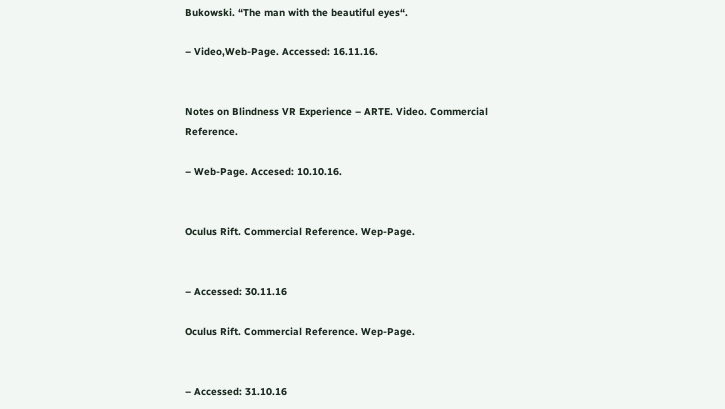Bukowski. “The man with the beautiful eyes“.

– Video,Web-Page. Accessed: 16.11.16.


Notes on Blindness VR Experience – ARTE. Video. Commercial Reference.

– Web-Page. Accesed: 10.10.16.


Oculus Rift. Commercial Reference. Wep-Page.


– Accessed: 30.11.16

Oculus Rift. Commercial Reference. Wep-Page.


– Accessed: 31.10.16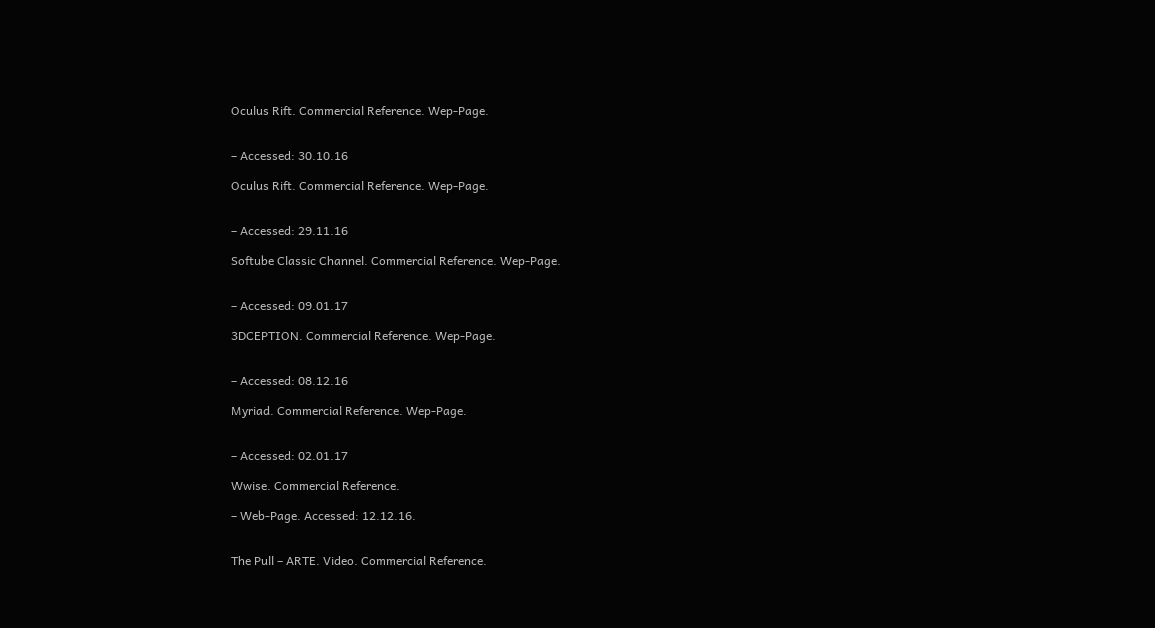Oculus Rift. Commercial Reference. Wep-Page.


– Accessed: 30.10.16

Oculus Rift. Commercial Reference. Wep-Page.


– Accessed: 29.11.16

Softube Classic Channel. Commercial Reference. Wep-Page.


– Accessed: 09.01.17

3DCEPTION. Commercial Reference. Wep-Page.


– Accessed: 08.12.16

Myriad. Commercial Reference. Wep-Page.


– Accessed: 02.01.17

Wwise. Commercial Reference.

– Web-Page. Accessed: 12.12.16.


The Pull – ARTE. Video. Commercial Reference.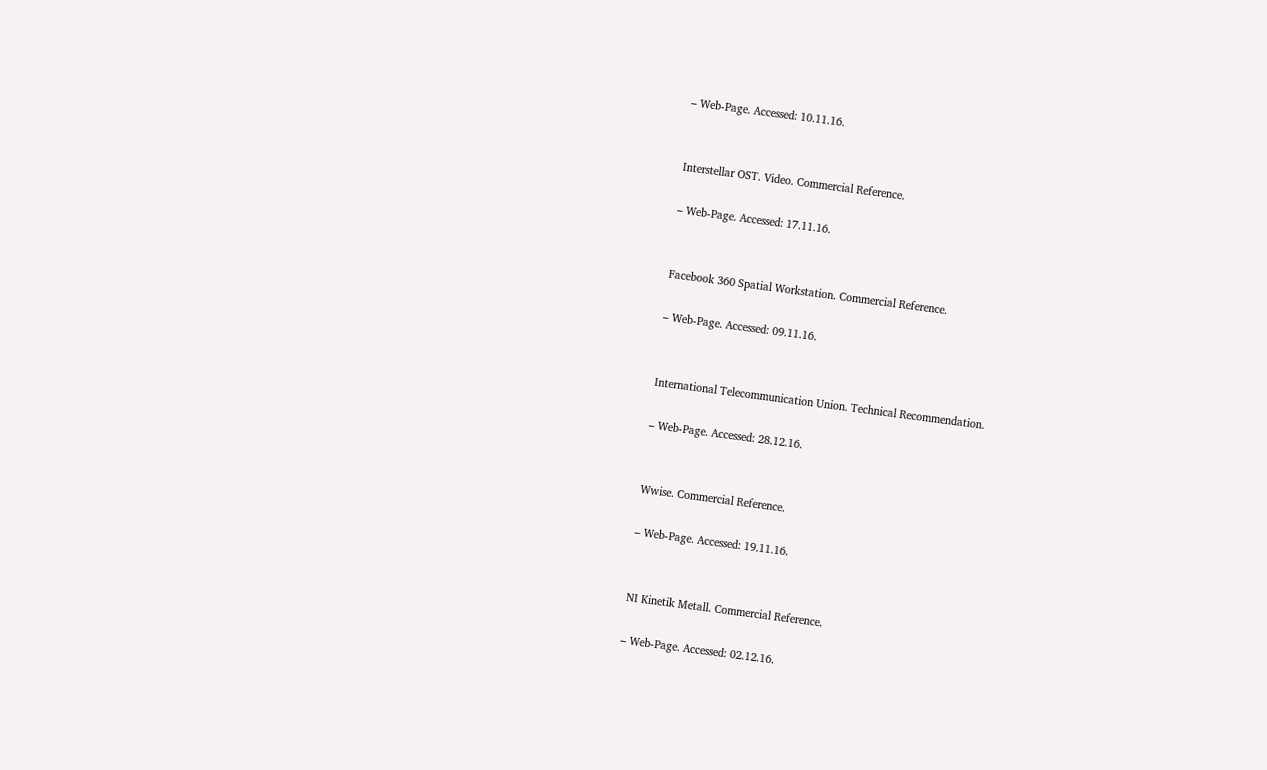– Web-Page. Accessed: 10.11.16.


Interstellar OST. Video. Commercial Reference.

– Web-Page. Accessed: 17.11.16.


Facebook 360 Spatial Workstation. Commercial Reference.

– Web-Page. Accessed: 09.11.16.


International Telecommunication Union. Technical Recommendation.

– Web-Page. Accessed: 28.12.16.


Wwise. Commercial Reference.

– Web-Page. Accessed: 19.11.16.


NI Kinetik Metall. Commercial Reference.

– Web-Page. Accessed: 02.12.16.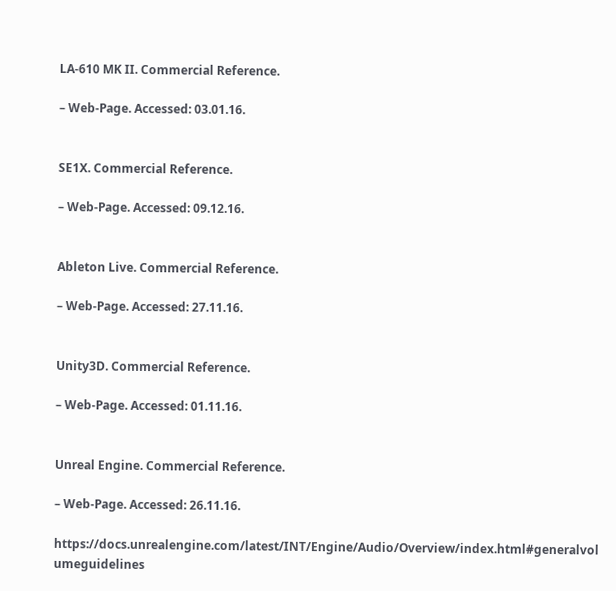LA-610 MK II. Commercial Reference.

– Web-Page. Accessed: 03.01.16.


SE1X. Commercial Reference.

– Web-Page. Accessed: 09.12.16.


Ableton Live. Commercial Reference.

– Web-Page. Accessed: 27.11.16.


Unity3D. Commercial Reference.

– Web-Page. Accessed: 01.11.16.


Unreal Engine. Commercial Reference.

– Web-Page. Accessed: 26.11.16.

https://docs.unrealengine.com/latest/INT/Engine/Audio/Overview/index.html#generalvol umeguidelines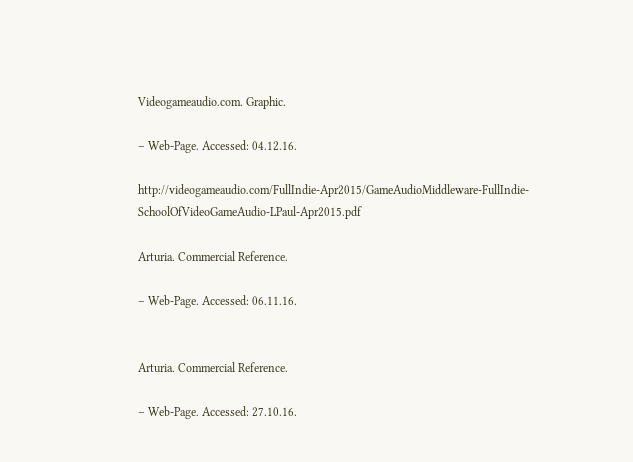Videogameaudio.com. Graphic.

– Web-Page. Accessed: 04.12.16.

http://videogameaudio.com/FullIndie-Apr2015/GameAudioMiddleware-FullIndie- SchoolOfVideoGameAudio-LPaul-Apr2015.pdf

Arturia. Commercial Reference.

– Web-Page. Accessed: 06.11.16.


Arturia. Commercial Reference.

– Web-Page. Accessed: 27.10.16.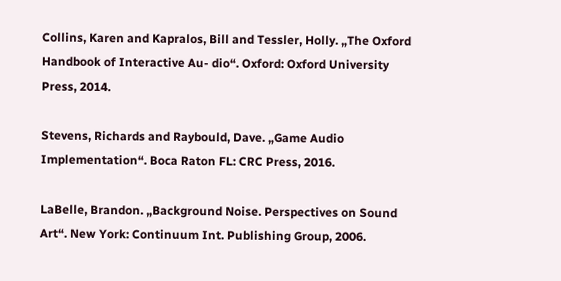Collins, Karen and Kapralos, Bill and Tessler, Holly. „The Oxford Handbook of Interactive Au- dio“. Oxford: Oxford University Press, 2014.

Stevens, Richards and Raybould, Dave. „Game Audio Implementation“. Boca Raton FL: CRC Press, 2016.

LaBelle, Brandon. „Background Noise. Perspectives on Sound Art“. New York: Continuum Int. Publishing Group, 2006.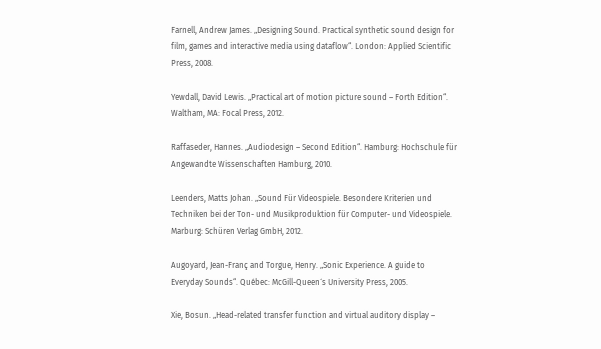Farnell, Andrew James. „Designing Sound. Practical synthetic sound design for film, games and interactive media using dataflow“. London: Applied Scientific Press, 2008.

Yewdall, David Lewis. „Practical art of motion picture sound – Forth Edition“. Waltham, MA: Focal Press, 2012.

Raffaseder, Hannes. „Audiodesign – Second Edition“. Hamburg: Hochschule für Angewandte Wissenschaften Hamburg, 2010.

Leenders, Matts Johan. „Sound Für Videospiele. Besondere Kriterien und Techniken bei der Ton- und Musikproduktion für Computer- und Videospiele. Marburg: Schüren Verlag GmbH, 2012.

Augoyard, Jean-Franç and Torgue, Henry. „Sonic Experience. A guide to Everyday Sounds“. Québec: McGill-Queen´s University Press, 2005.

Xie, Bosun. „Head-related transfer function and virtual auditory display –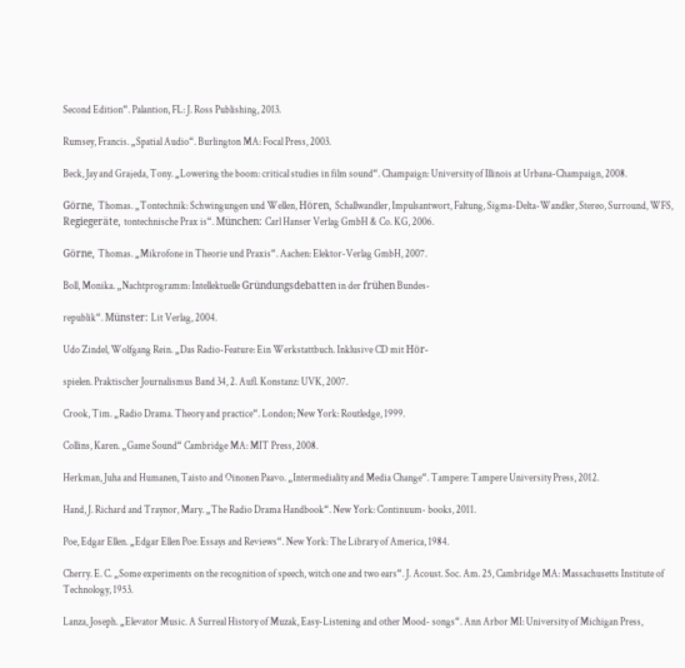Second Edition“. Palantion, FL: J. Ross Publishing, 2013.

Rumsey, Francis. „Spatial Audio“. Burlington MA: Focal Press, 2003.

Beck, Jay and Grajeda, Tony. „Lowering the boom: critical studies in film sound“. Champaign: University of Illinois at Urbana-Champaign, 2008.

Görne, Thomas. „Tontechnik: Schwingungen und Wellen, Hören, Schallwandler, Impulsantwort, Faltung, Sigma-Delta-Wandler, Stereo, Surround, WFS, Regiegeräte, tontechnische Prax is“. München: Carl Hanser Verlag GmbH & Co. KG, 2006.

Görne, Thomas. „Mikrofone in Theorie und Praxis“. Aachen: Elektor-Verlag GmbH, 2007.

Boll, Monika. „Nachtprogramm: Intellektuelle Gründungsdebatten in der frühen Bundes-

republik“. Münster: Lit Verlag, 2004.

Udo Zindel, Wolfgang Rein. „Das Radio-Feature: Ein Werkstattbuch. Inklusive CD mit Hör-

spielen. Praktischer Journalismus Band 34, 2. Aufl. Konstanz: UVK, 2007.

Crook, Tim. „Radio Drama. Theory and practice“. London; New York: Routledge, 1999.

Collins, Karen. „Game Sound“ Cambridge MA: MIT Press, 2008.

Herkman, Juha and Humanen, Taisto and Oinonen Paavo. „Intermediality and Media Change“. Tampere: Tampere University Press, 2012.

Hand, J. Richard and Traynor, Mary. „The Radio Drama Handbook“. New York: Continuum- books, 2011.

Poe, Edgar Ellen. „Edgar Ellen Poe: Essays and Reviews“. New York: The Library of America, 1984.

Cherry. E. C. „Some experiments on the recognition of speech, witch one and two ears“. J. Acoust. Soc. Am. 25, Cambridge MA: Massachusetts Institute of Technology, 1953.

Lanza, Joseph. „Elevator Music. A Surreal History of Muzak, Easy-Listening and other Mood- songs“. Ann Arbor MI: University of Michigan Press,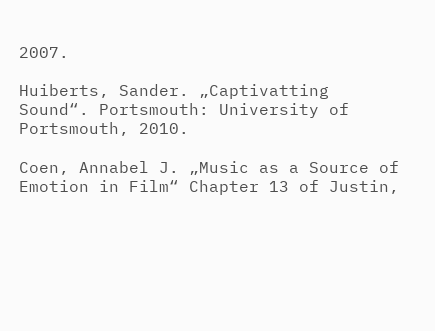2007.

Huiberts, Sander. „Captivatting Sound“. Portsmouth: University of Portsmouth, 2010.

Coen, Annabel J. „Music as a Source of Emotion in Film“ Chapter 13 of Justin,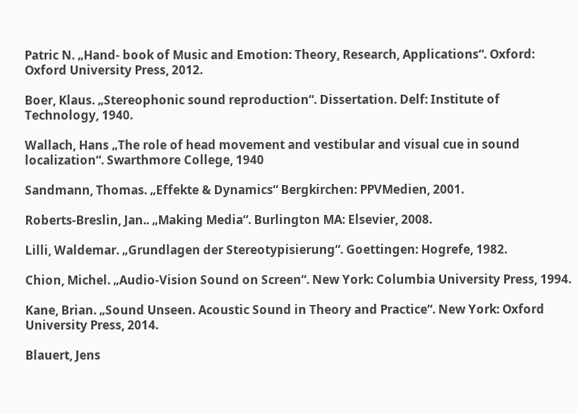Patric N. „Hand- book of Music and Emotion: Theory, Research, Applications“. Oxford: Oxford University Press, 2012.

Boer, Klaus. „Stereophonic sound reproduction“. Dissertation. Delf: Institute of Technology, 1940.

Wallach, Hans „The role of head movement and vestibular and visual cue in sound localization“. Swarthmore College, 1940

Sandmann, Thomas. „Effekte & Dynamics“ Bergkirchen: PPVMedien, 2001.

Roberts-Breslin, Jan.. „Making Media“. Burlington MA: Elsevier, 2008.

Lilli, Waldemar. „Grundlagen der Stereotypisierung“. Goettingen: Hogrefe, 1982.

Chion, Michel. „Audio-Vision Sound on Screen“. New York: Columbia University Press, 1994.

Kane, Brian. „Sound Unseen. Acoustic Sound in Theory and Practice“. New York: Oxford University Press, 2014.

Blauert, Jens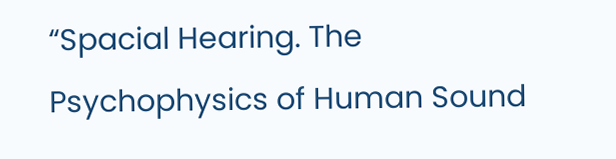“Spacial Hearing. The Psychophysics of Human Sound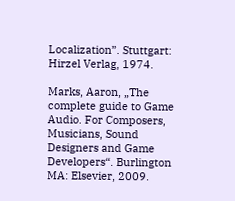Localization”. Stuttgart: Hirzel Verlag, 1974.

Marks, Aaron, „The complete guide to Game Audio. For Composers, Musicians, Sound Designers and Game Developers“. Burlington MA: Elsevier, 2009.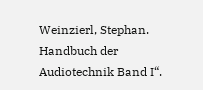Weinzierl, Stephan. Handbuch der Audiotechnik Band I“.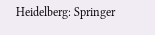Heidelberg: Springer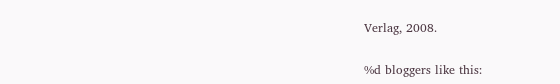Verlag, 2008.

%d bloggers like this: